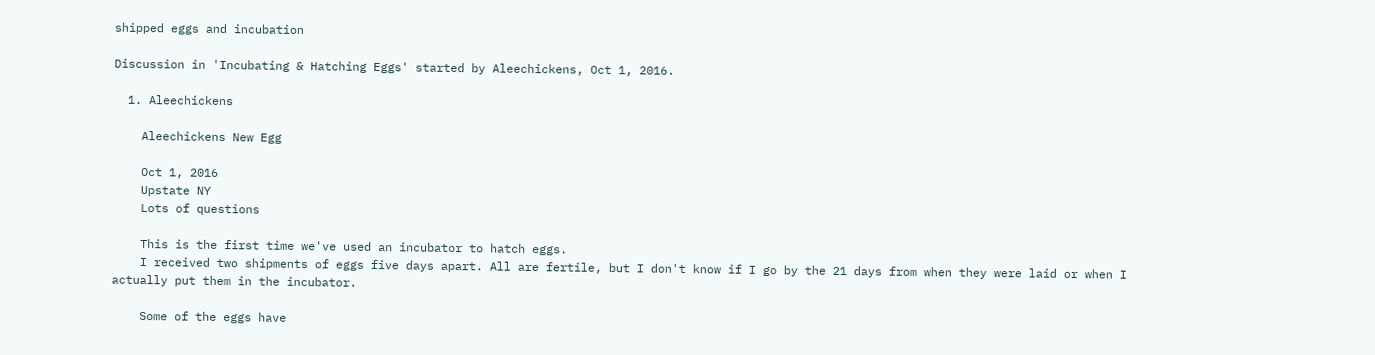shipped eggs and incubation

Discussion in 'Incubating & Hatching Eggs' started by Aleechickens, Oct 1, 2016.

  1. Aleechickens

    Aleechickens New Egg

    Oct 1, 2016
    Upstate NY
    Lots of questions

    This is the first time we've used an incubator to hatch eggs.
    I received two shipments of eggs five days apart. All are fertile, but I don't know if I go by the 21 days from when they were laid or when I actually put them in the incubator.

    Some of the eggs have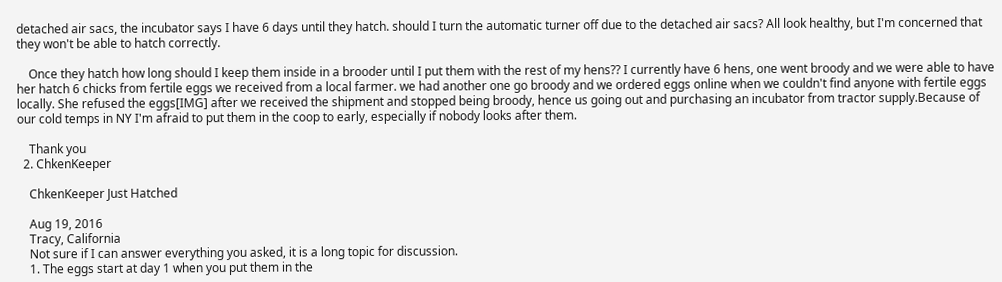detached air sacs, the incubator says I have 6 days until they hatch. should I turn the automatic turner off due to the detached air sacs? All look healthy, but I'm concerned that they won't be able to hatch correctly.

    Once they hatch how long should I keep them inside in a brooder until I put them with the rest of my hens?? I currently have 6 hens, one went broody and we were able to have her hatch 6 chicks from fertile eggs we received from a local farmer. we had another one go broody and we ordered eggs online when we couldn't find anyone with fertile eggs locally. She refused the eggs[IMG] after we received the shipment and stopped being broody, hence us going out and purchasing an incubator from tractor supply.Because of our cold temps in NY I'm afraid to put them in the coop to early, especially if nobody looks after them.

    Thank you
  2. ChkenKeeper

    ChkenKeeper Just Hatched

    Aug 19, 2016
    Tracy, California
    Not sure if I can answer everything you asked, it is a long topic for discussion.
    1. The eggs start at day 1 when you put them in the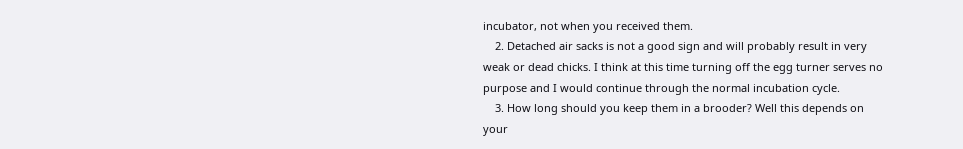incubator, not when you received them.
    2. Detached air sacks is not a good sign and will probably result in very weak or dead chicks. I think at this time turning off the egg turner serves no purpose and I would continue through the normal incubation cycle.
    3. How long should you keep them in a brooder? Well this depends on your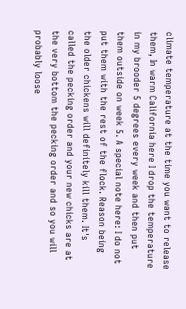climate temperature at the time you want to release them, In warm California here I drop the temperature in my brooder 5 degrees every week and then put them outside on week 5. A special note here: I do not put them with the rest of the flock. Reason being the older chickens will definitely kill them. It's called the pecking order and your new chicks are at the very bottom the pecking order and so you will probably loose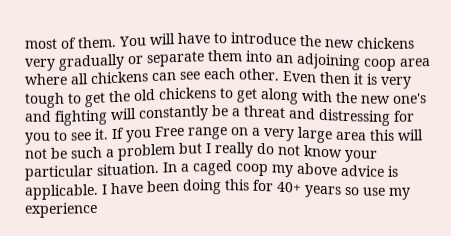most of them. You will have to introduce the new chickens very gradually or separate them into an adjoining coop area where all chickens can see each other. Even then it is very tough to get the old chickens to get along with the new one's and fighting will constantly be a threat and distressing for you to see it. If you Free range on a very large area this will not be such a problem but I really do not know your particular situation. In a caged coop my above advice is applicable. I have been doing this for 40+ years so use my experience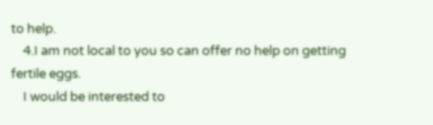to help.
    4.I am not local to you so can offer no help on getting fertile eggs.
    I would be interested to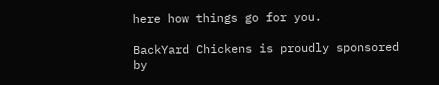here how things go for you.

BackYard Chickens is proudly sponsored by